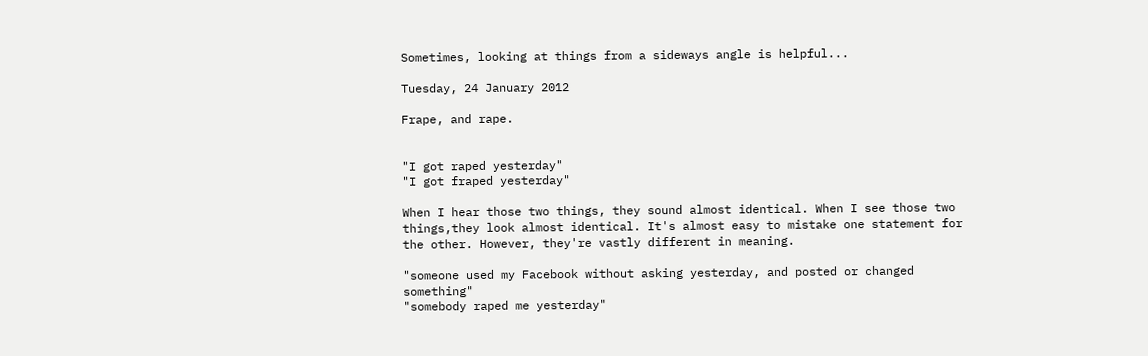Sometimes, looking at things from a sideways angle is helpful...

Tuesday, 24 January 2012

Frape, and rape.


"I got raped yesterday"
"I got fraped yesterday"

When I hear those two things, they sound almost identical. When I see those two things,they look almost identical. It's almost easy to mistake one statement for the other. However, they're vastly different in meaning.

"someone used my Facebook without asking yesterday, and posted or changed something"
"somebody raped me yesterday"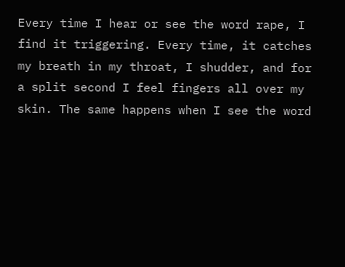Every time I hear or see the word rape, I find it triggering. Every time, it catches my breath in my throat, I shudder, and for a split second I feel fingers all over my skin. The same happens when I see the word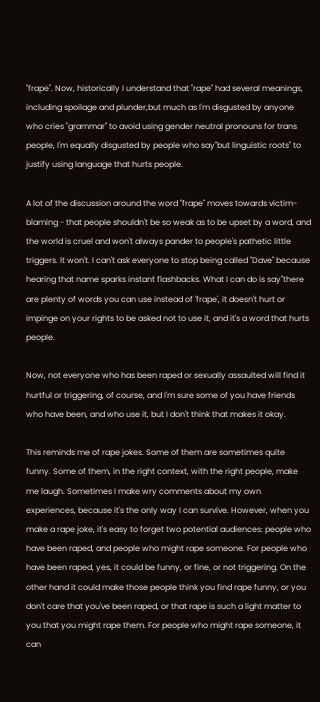"frape". Now, historically I understand that "rape" had several meanings, including spoilage and plunder,but much as I'm disgusted by anyone who cries "grammar" to avoid using gender neutral pronouns for trans people, I'm equally disgusted by people who say"but linguistic roots" to justify using language that hurts people.

A lot of the discussion around the word "frape" moves towards victim-blaming - that people shouldn't be so weak as to be upset by a word, and the world is cruel and won't always pander to people's pathetic little triggers. It won't. I can't ask everyone to stop being called "Dave" because hearing that name sparks instant flashbacks. What I can do is say"there are plenty of words you can use instead of 'frape', it doesn't hurt or impinge on your rights to be asked not to use it, and it's a word that hurts people.

Now, not everyone who has been raped or sexually assaulted will find it hurtful or triggering, of course, and I'm sure some of you have friends who have been, and who use it, but I don't think that makes it okay.

This reminds me of rape jokes. Some of them are sometimes quite funny. Some of them, in the right context, with the right people, make me laugh. Sometimes I make wry comments about my own experiences, because it's the only way I can survive. However, when you make a rape joke, it's easy to forget two potential audiences: people who have been raped, and people who might rape someone. For people who have been raped, yes, it could be funny, or fine, or not triggering. On the other hand it could make those people think you find rape funny, or you don't care that you've been raped, or that rape is such a light matter to you that you might rape them. For people who might rape someone, it can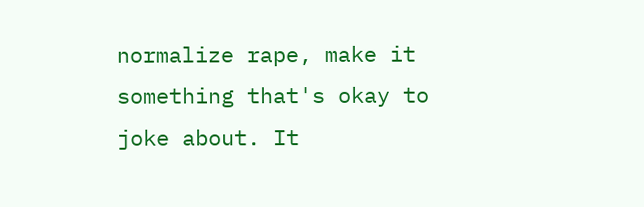normalize rape, make it something that's okay to joke about. It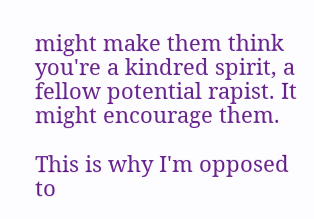might make them think you're a kindred spirit, a fellow potential rapist. It might encourage them.

This is why I'm opposed to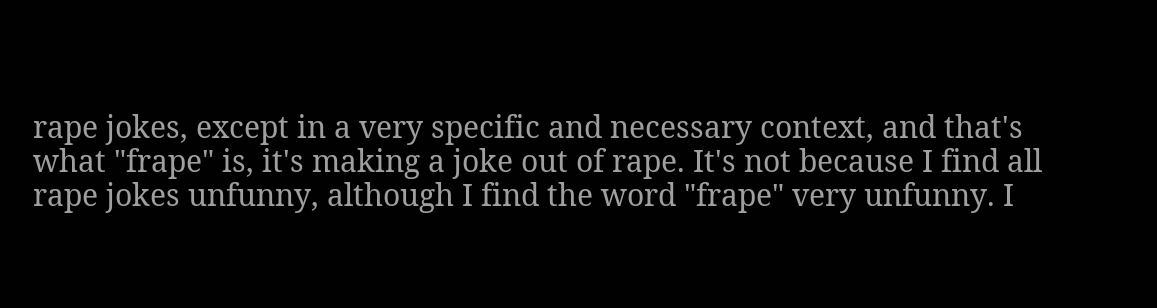rape jokes, except in a very specific and necessary context, and that's what "frape" is, it's making a joke out of rape. It's not because I find all rape jokes unfunny, although I find the word "frape" very unfunny. I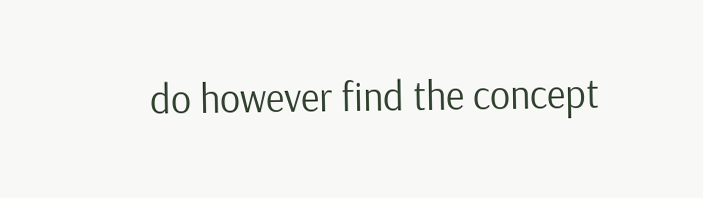do however find the concept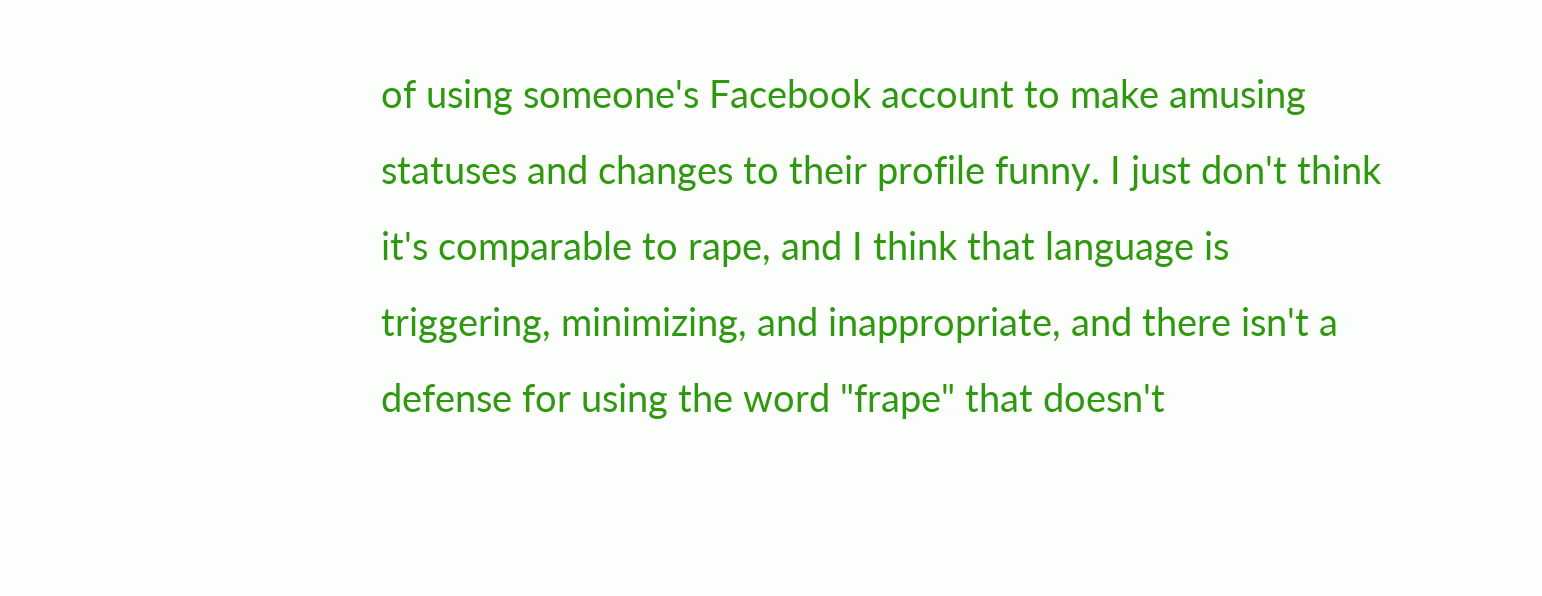of using someone's Facebook account to make amusing statuses and changes to their profile funny. I just don't think it's comparable to rape, and I think that language is triggering, minimizing, and inappropriate, and there isn't a defense for using the word "frape" that doesn't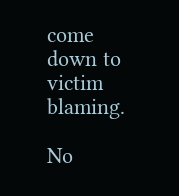come down to victim blaming.

No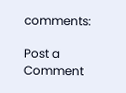comments:

Post a Comment